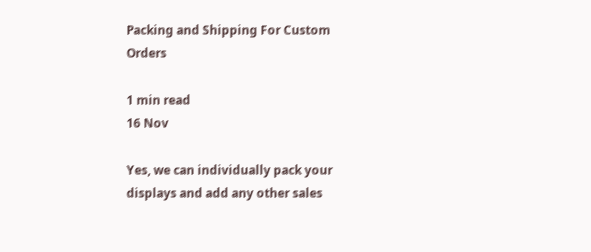Packing and Shipping For Custom Orders

1 min read
16 Nov

Yes, we can individually pack your displays and add any other sales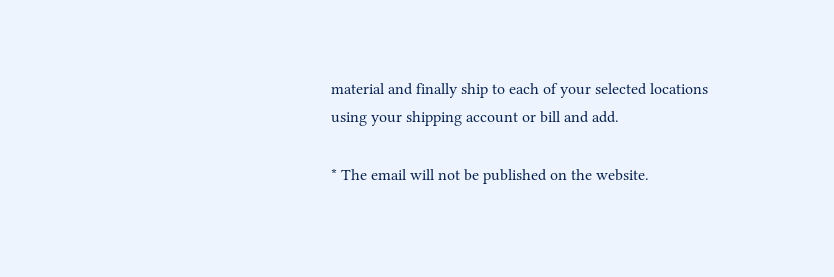material and finally ship to each of your selected locations using your shipping account or bill and add.

* The email will not be published on the website.